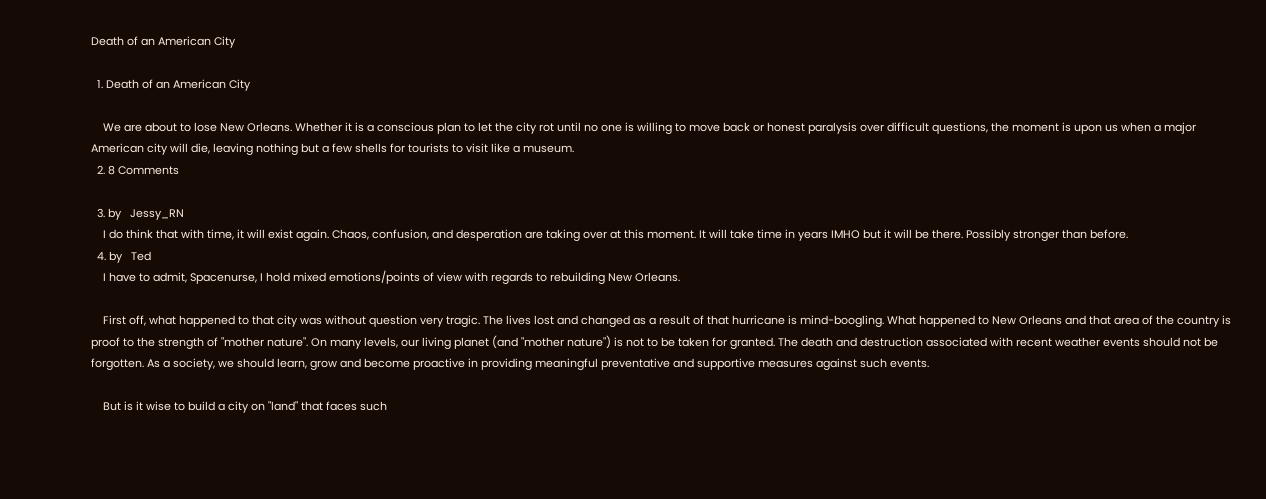Death of an American City

  1. Death of an American City

    We are about to lose New Orleans. Whether it is a conscious plan to let the city rot until no one is willing to move back or honest paralysis over difficult questions, the moment is upon us when a major American city will die, leaving nothing but a few shells for tourists to visit like a museum.
  2. 8 Comments

  3. by   Jessy_RN
    I do think that with time, it will exist again. Chaos, confusion, and desperation are taking over at this moment. It will take time in years IMHO but it will be there. Possibly stronger than before.
  4. by   Ted
    I have to admit, Spacenurse, I hold mixed emotions/points of view with regards to rebuilding New Orleans.

    First off, what happened to that city was without question very tragic. The lives lost and changed as a result of that hurricane is mind-boogling. What happened to New Orleans and that area of the country is proof to the strength of "mother nature". On many levels, our living planet (and "mother nature") is not to be taken for granted. The death and destruction associated with recent weather events should not be forgotten. As a society, we should learn, grow and become proactive in providing meaningful preventative and supportive measures against such events.

    But is it wise to build a city on "land" that faces such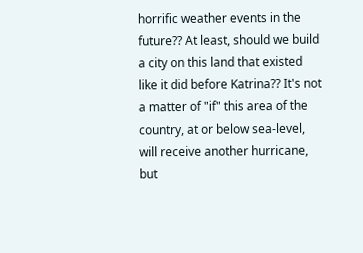horrific weather events in the future?? At least, should we build a city on this land that existed like it did before Katrina?? It's not a matter of "if" this area of the country, at or below sea-level, will receive another hurricane, but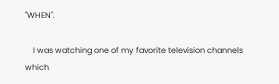"WHEN".

    I was watching one of my favorite television channels which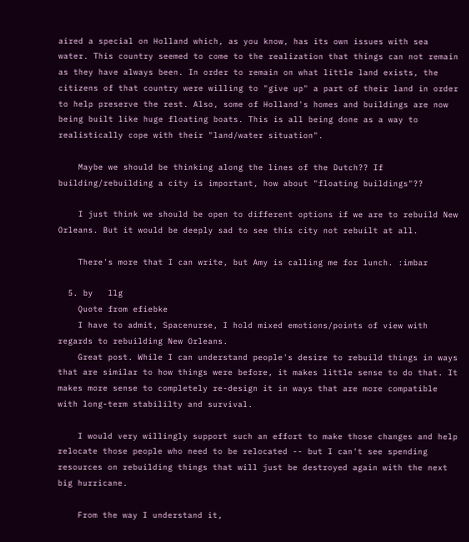aired a special on Holland which, as you know, has its own issues with sea water. This country seemed to come to the realization that things can not remain as they have always been. In order to remain on what little land exists, the citizens of that country were willing to "give up" a part of their land in order to help preserve the rest. Also, some of Holland's homes and buildings are now being built like huge floating boats. This is all being done as a way to realistically cope with their "land/water situation".

    Maybe we should be thinking along the lines of the Dutch?? If building/rebuilding a city is important, how about "floating buildings"??

    I just think we should be open to different options if we are to rebuild New Orleans. But it would be deeply sad to see this city not rebuilt at all.

    There's more that I can write, but Amy is calling me for lunch. :imbar

  5. by   llg
    Quote from efiebke
    I have to admit, Spacenurse, I hold mixed emotions/points of view with regards to rebuilding New Orleans.
    Great post. While I can understand people's desire to rebuild things in ways that are similar to how things were before, it makes little sense to do that. It makes more sense to completely re-design it in ways that are more compatible with long-term stabililty and survival.

    I would very willingly support such an effort to make those changes and help relocate those people who need to be relocated -- but I can't see spending resources on rebuilding things that will just be destroyed again with the next big hurricane.

    From the way I understand it,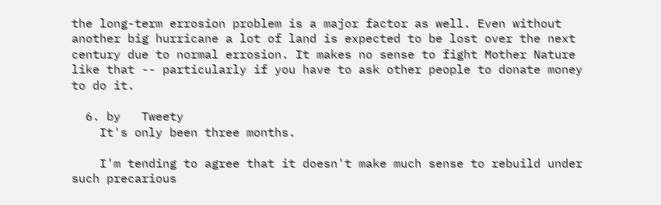the long-term errosion problem is a major factor as well. Even without another big hurricane a lot of land is expected to be lost over the next century due to normal errosion. It makes no sense to fight Mother Nature like that -- particularly if you have to ask other people to donate money to do it.

  6. by   Tweety
    It's only been three months.

    I'm tending to agree that it doesn't make much sense to rebuild under such precarious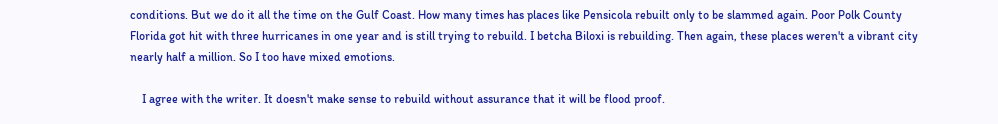conditions. But we do it all the time on the Gulf Coast. How many times has places like Pensicola rebuilt only to be slammed again. Poor Polk County Florida got hit with three hurricanes in one year and is still trying to rebuild. I betcha Biloxi is rebuilding. Then again, these places weren't a vibrant city nearly half a million. So I too have mixed emotions.

    I agree with the writer. It doesn't make sense to rebuild without assurance that it will be flood proof.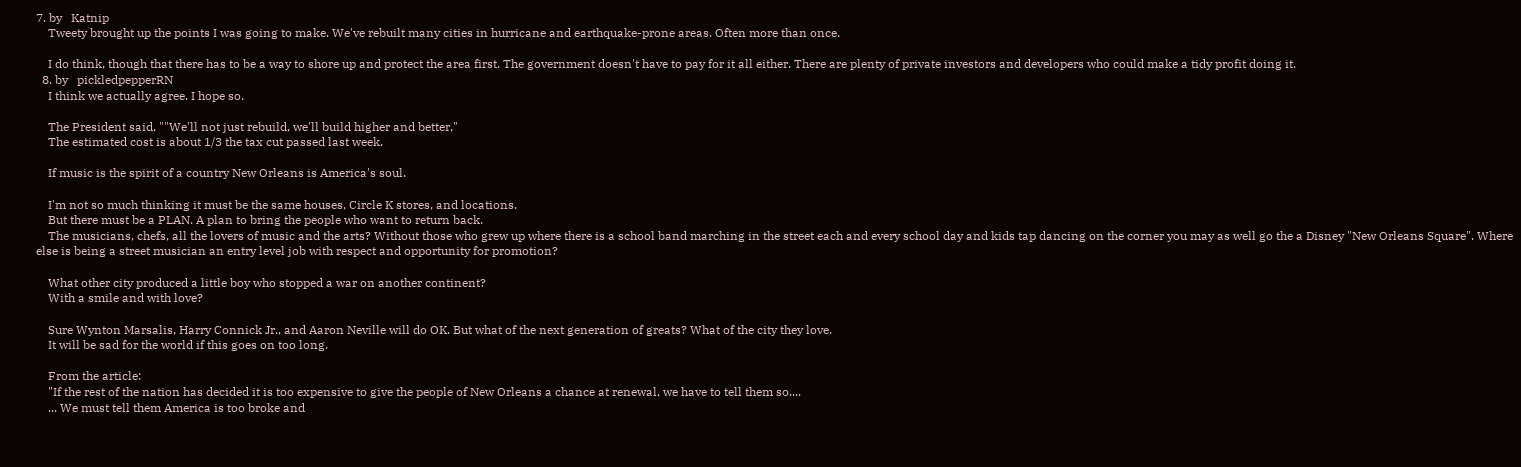7. by   Katnip
    Tweety brought up the points I was going to make. We've rebuilt many cities in hurricane and earthquake-prone areas. Often more than once.

    I do think, though that there has to be a way to shore up and protect the area first. The government doesn't have to pay for it all either. There are plenty of private investors and developers who could make a tidy profit doing it.
  8. by   pickledpepperRN
    I think we actually agree. I hope so.

    The President said, ""We'll not just rebuild, we'll build higher and better,"
    The estimated cost is about 1/3 the tax cut passed last week.

    If music is the spirit of a country New Orleans is America's soul.

    I'm not so much thinking it must be the same houses, Circle K stores, and locations.
    But there must be a PLAN. A plan to bring the people who want to return back.
    The musicians, chefs, all the lovers of music and the arts? Without those who grew up where there is a school band marching in the street each and every school day and kids tap dancing on the corner you may as well go the a Disney "New Orleans Square". Where else is being a street musician an entry level job with respect and opportunity for promotion?

    What other city produced a little boy who stopped a war on another continent?
    With a smile and with love?

    Sure Wynton Marsalis, Harry Connick Jr., and Aaron Neville will do OK. But what of the next generation of greats? What of the city they love.
    It will be sad for the world if this goes on too long.

    From the article:
    "If the rest of the nation has decided it is too expensive to give the people of New Orleans a chance at renewal, we have to tell them so....
    ... We must tell them America is too broke and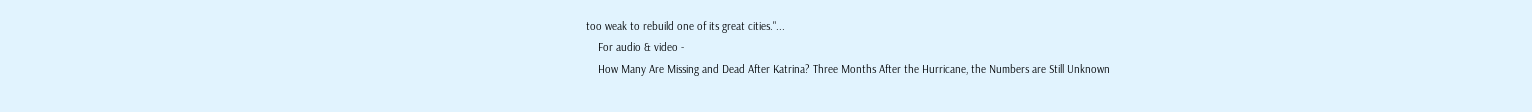too weak to rebuild one of its great cities."...
    For audio & video -
    How Many Are Missing and Dead After Katrina? Three Months After the Hurricane, the Numbers are Still Unknown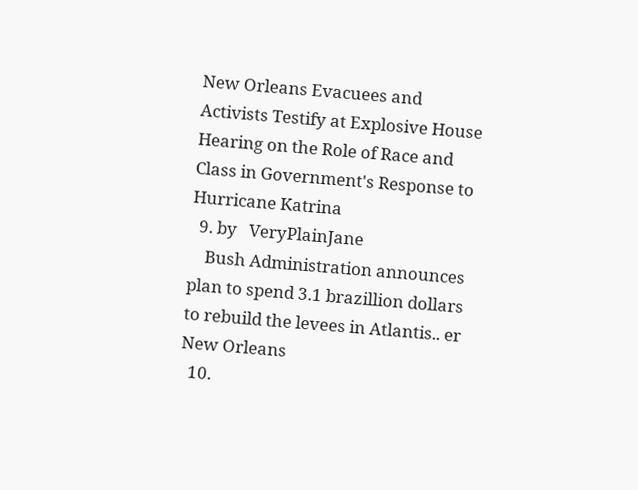New Orleans Evacuees and Activists Testify at Explosive House Hearing on the Role of Race and Class in Government's Response to Hurricane Katrina
  9. by   VeryPlainJane
    Bush Administration announces plan to spend 3.1 brazillion dollars to rebuild the levees in Atlantis.. er New Orleans
  10.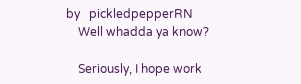by   pickledpepperRN
    Well whadda ya know?

    Seriously, I hope work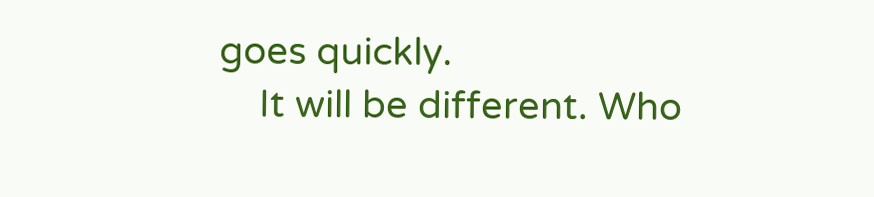goes quickly.
    It will be different. Who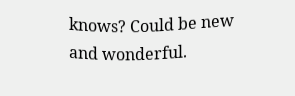knows? Could be new and wonderful.